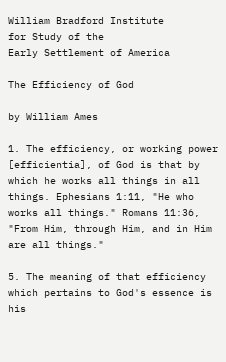William Bradford Institute
for Study of the
Early Settlement of America

The Efficiency of God

by William Ames

1. The efficiency, or working power [efficientia], of God is that by
which he works all things in all things. Ephesians 1:11, "He who
works all things." Romans 11:36, "From Him, through Him, and in Him
are all things."

5. The meaning of that efficiency which pertains to God's essence is
his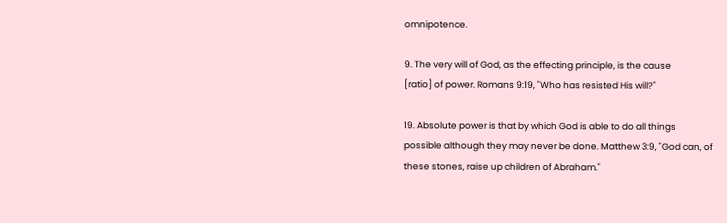omnipotence.

9. The very will of God, as the effecting principle, is the cause
[ratio] of power. Romans 9:19, "Who has resisted His will?"

19. Absolute power is that by which God is able to do all things
possible although they may never be done. Matthew 3:9, "God can, of
these stones, raise up children of Abraham."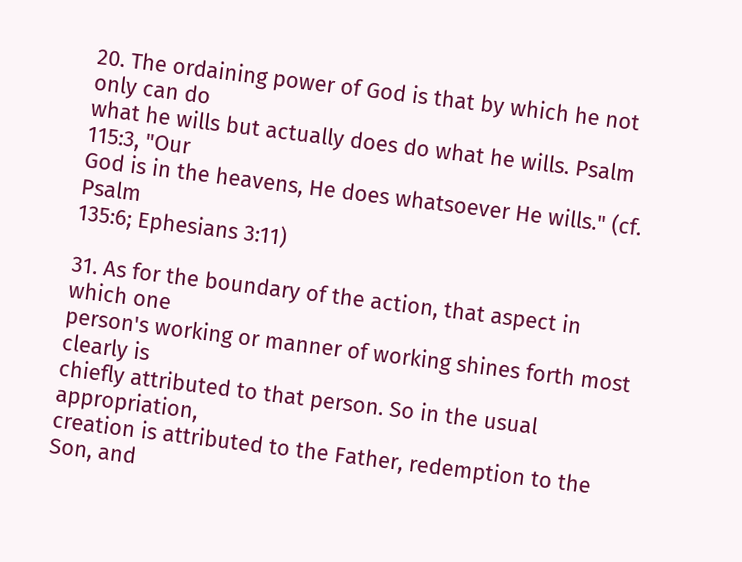20. The ordaining power of God is that by which he not only can do
what he wills but actually does do what he wills. Psalm 115:3, "Our
God is in the heavens, He does whatsoever He wills." (cf. Psalm
135:6; Ephesians 3:11)

31. As for the boundary of the action, that aspect in which one
person's working or manner of working shines forth most clearly is
chiefly attributed to that person. So in the usual appropriation,
creation is attributed to the Father, redemption to the Son, and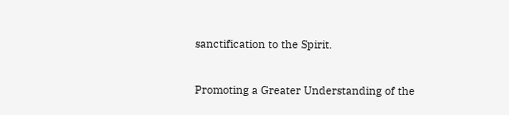sanctification to the Spirit.


Promoting a Greater Understanding of the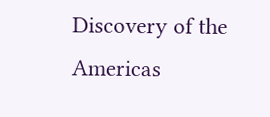Discovery of the Americas